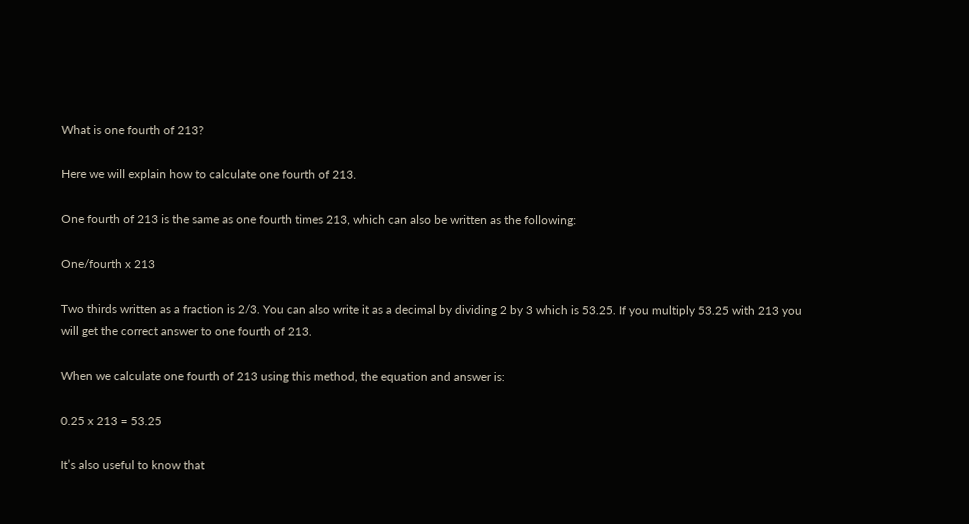What is one fourth of 213?

Here we will explain how to calculate one fourth of 213.

One fourth of 213 is the same as one fourth times 213, which can also be written as the following:

One/fourth x 213

Two thirds written as a fraction is 2/3. You can also write it as a decimal by dividing 2 by 3 which is 53.25. If you multiply 53.25 with 213 you will get the correct answer to one fourth of 213.

When we calculate one fourth of 213 using this method, the equation and answer is:

0.25 x 213 = 53.25

It’s also useful to know that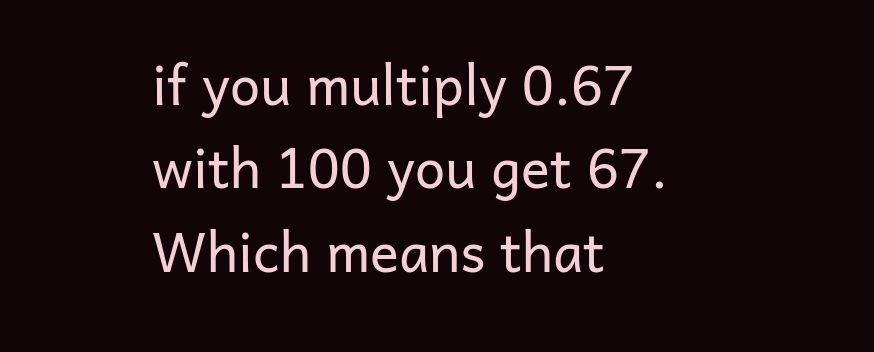if you multiply 0.67 with 100 you get 67. Which means that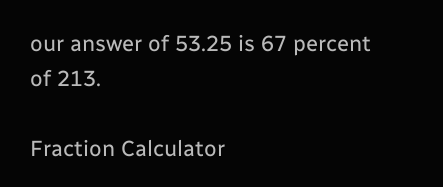our answer of 53.25 is 67 percent of 213.

Fraction Calculator